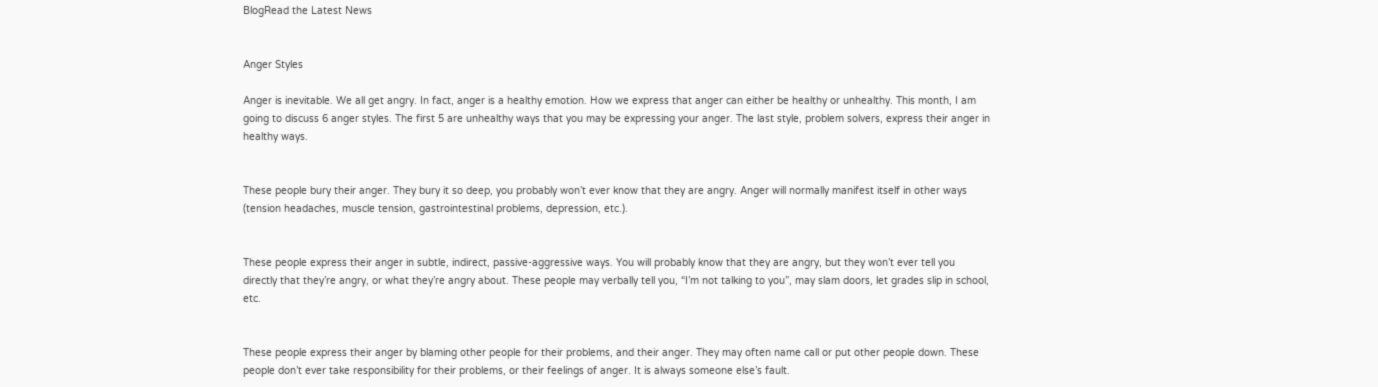BlogRead the Latest News


Anger Styles

Anger is inevitable. We all get angry. In fact, anger is a healthy emotion. How we express that anger can either be healthy or unhealthy. This month, I am going to discuss 6 anger styles. The first 5 are unhealthy ways that you may be expressing your anger. The last style, problem solvers, express their anger in healthy ways.


These people bury their anger. They bury it so deep, you probably won’t ever know that they are angry. Anger will normally manifest itself in other ways (tension headaches, muscle tension, gastrointestinal problems, depression, etc.).


These people express their anger in subtle, indirect, passive-aggressive ways. You will probably know that they are angry, but they won’t ever tell you directly that they’re angry, or what they’re angry about. These people may verbally tell you, “I’m not talking to you”, may slam doors, let grades slip in school, etc.


These people express their anger by blaming other people for their problems, and their anger. They may often name call or put other people down. These people don’t ever take responsibility for their problems, or their feelings of anger. It is always someone else’s fault.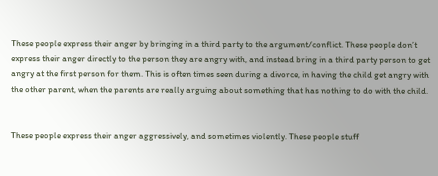These people express their anger by bringing in a third party to the argument/conflict. These people don’t express their anger directly to the person they are angry with, and instead bring in a third party person to get angry at the first person for them. This is often times seen during a divorce, in having the child get angry with the other parent, when the parents are really arguing about something that has nothing to do with the child.


These people express their anger aggressively, and sometimes violently. These people stuff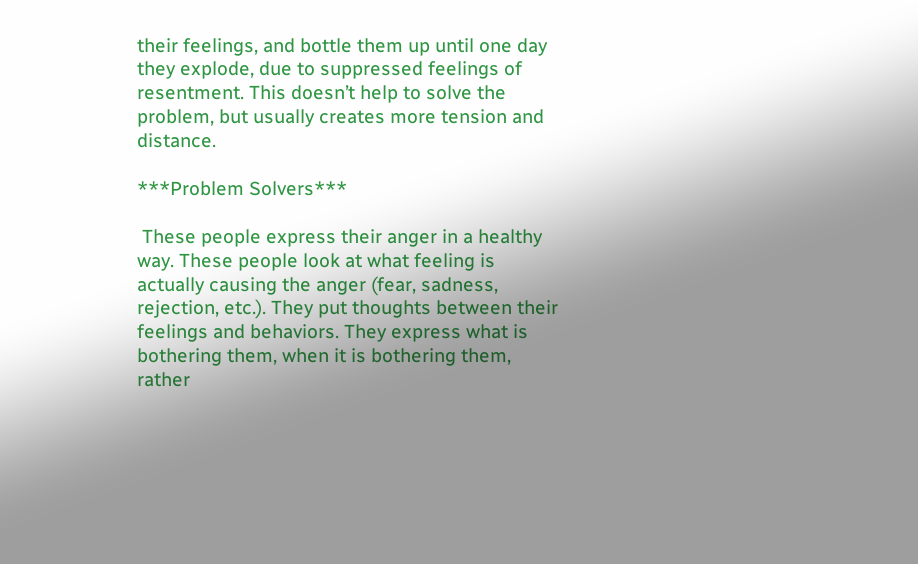their feelings, and bottle them up until one day they explode, due to suppressed feelings of resentment. This doesn’t help to solve the problem, but usually creates more tension and distance.

***Problem Solvers***

 These people express their anger in a healthy way. These people look at what feeling is actually causing the anger (fear, sadness, rejection, etc.). They put thoughts between their feelings and behaviors. They express what is bothering them, when it is bothering them, rather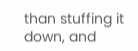than stuffing it down, and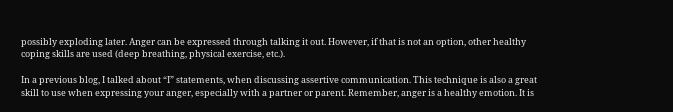possibly exploding later. Anger can be expressed through talking it out. However, if that is not an option, other healthy coping skills are used (deep breathing, physical exercise, etc.).

In a previous blog, I talked about “I” statements, when discussing assertive communication. This technique is also a great skill to use when expressing your anger, especially with a partner or parent. Remember, anger is a healthy emotion. It is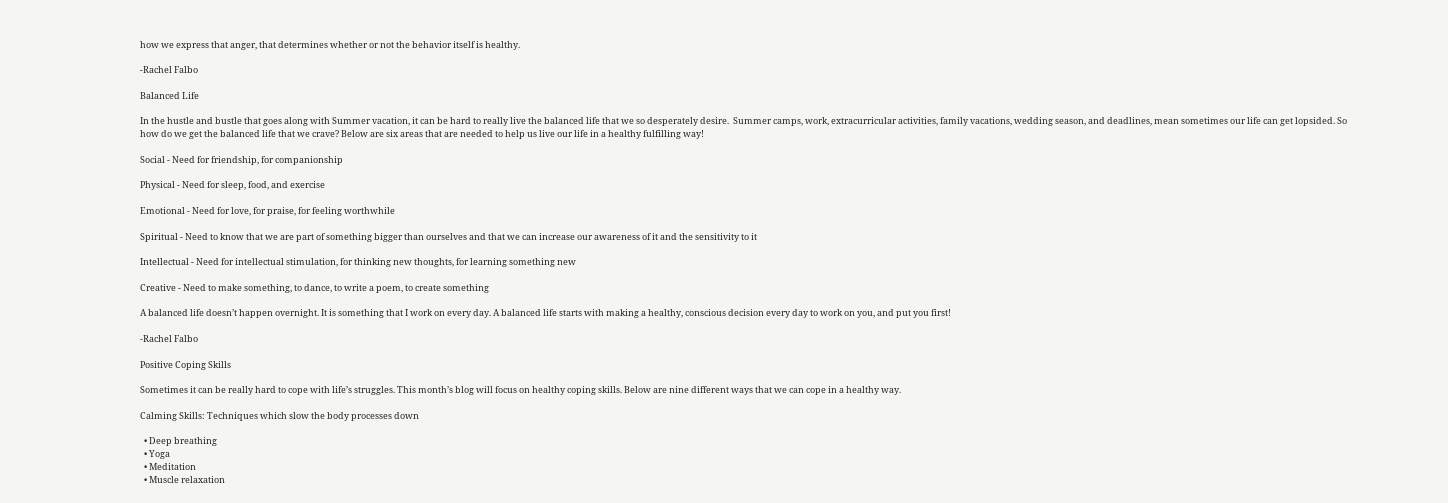how we express that anger, that determines whether or not the behavior itself is healthy.

-Rachel Falbo

Balanced Life

In the hustle and bustle that goes along with Summer vacation, it can be hard to really live the balanced life that we so desperately desire.  Summer camps, work, extracurricular activities, family vacations, wedding season, and deadlines, mean sometimes our life can get lopsided. So how do we get the balanced life that we crave? Below are six areas that are needed to help us live our life in a healthy fulfilling way!

Social - Need for friendship, for companionship

Physical - Need for sleep, food, and exercise

Emotional - Need for love, for praise, for feeling worthwhile

Spiritual - Need to know that we are part of something bigger than ourselves and that we can increase our awareness of it and the sensitivity to it

Intellectual - Need for intellectual stimulation, for thinking new thoughts, for learning something new

Creative - Need to make something, to dance, to write a poem, to create something

A balanced life doesn’t happen overnight. It is something that I work on every day. A balanced life starts with making a healthy, conscious decision every day to work on you, and put you first!

-Rachel Falbo

Positive Coping Skills

Sometimes it can be really hard to cope with life’s struggles. This month’s blog will focus on healthy coping skills. Below are nine different ways that we can cope in a healthy way.

Calming Skills: Techniques which slow the body processes down

  • Deep breathing
  • Yoga
  • Meditation
  • Muscle relaxation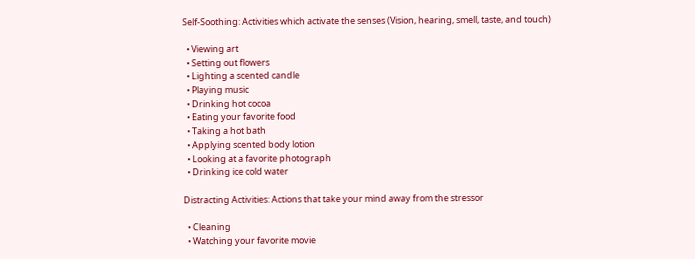Self-Soothing: Activities which activate the senses (Vision, hearing, smell, taste, and touch)

  • Viewing art
  • Setting out flowers
  • Lighting a scented candle
  • Playing music
  • Drinking hot cocoa
  • Eating your favorite food
  • Taking a hot bath
  • Applying scented body lotion
  • Looking at a favorite photograph
  • Drinking ice cold water

Distracting Activities: Actions that take your mind away from the stressor

  • Cleaning
  • Watching your favorite movie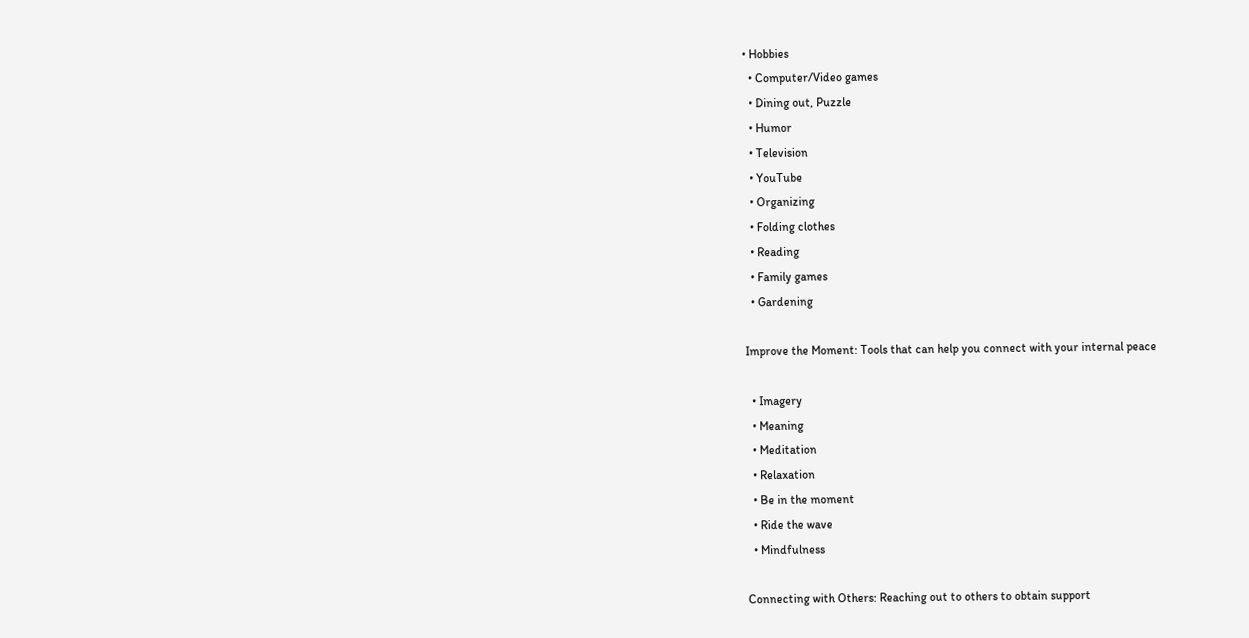• Hobbies
  • Computer/Video games
  • Dining out, Puzzle
  • Humor
  • Television
  • YouTube
  • Organizing
  • Folding clothes
  • Reading
  • Family games
  • Gardening

Improve the Moment: Tools that can help you connect with your internal peace

  • Imagery
  • Meaning
  • Meditation
  • Relaxation
  • Be in the moment
  • Ride the wave
  • Mindfulness

Connecting with Others: Reaching out to others to obtain support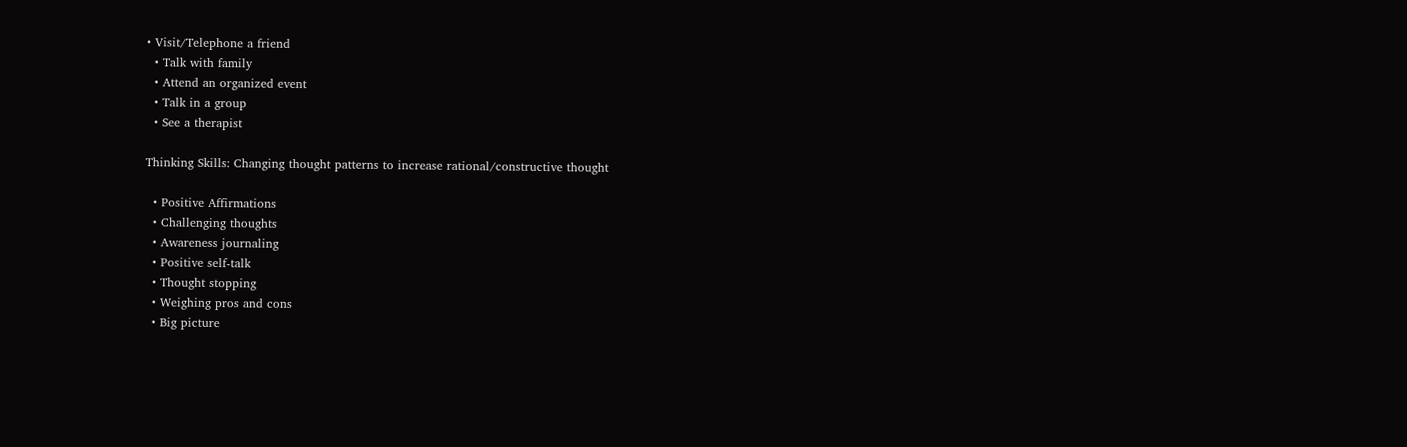• Visit/Telephone a friend
  • Talk with family
  • Attend an organized event
  • Talk in a group
  • See a therapist

Thinking Skills: Changing thought patterns to increase rational/constructive thought

  • Positive Affirmations
  • Challenging thoughts
  • Awareness journaling
  • Positive self-talk
  • Thought stopping
  • Weighing pros and cons
  • Big picture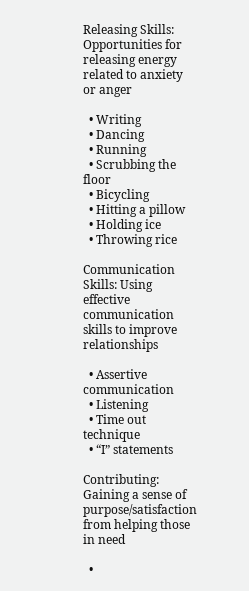Releasing Skills: Opportunities for releasing energy related to anxiety or anger

  • Writing
  • Dancing
  • Running
  • Scrubbing the floor
  • Bicycling
  • Hitting a pillow
  • Holding ice
  • Throwing rice

Communication Skills: Using effective communication skills to improve relationships

  • Assertive communication
  • Listening
  • Time out technique
  • “I” statements

Contributing: Gaining a sense of purpose/satisfaction from helping those in need

  •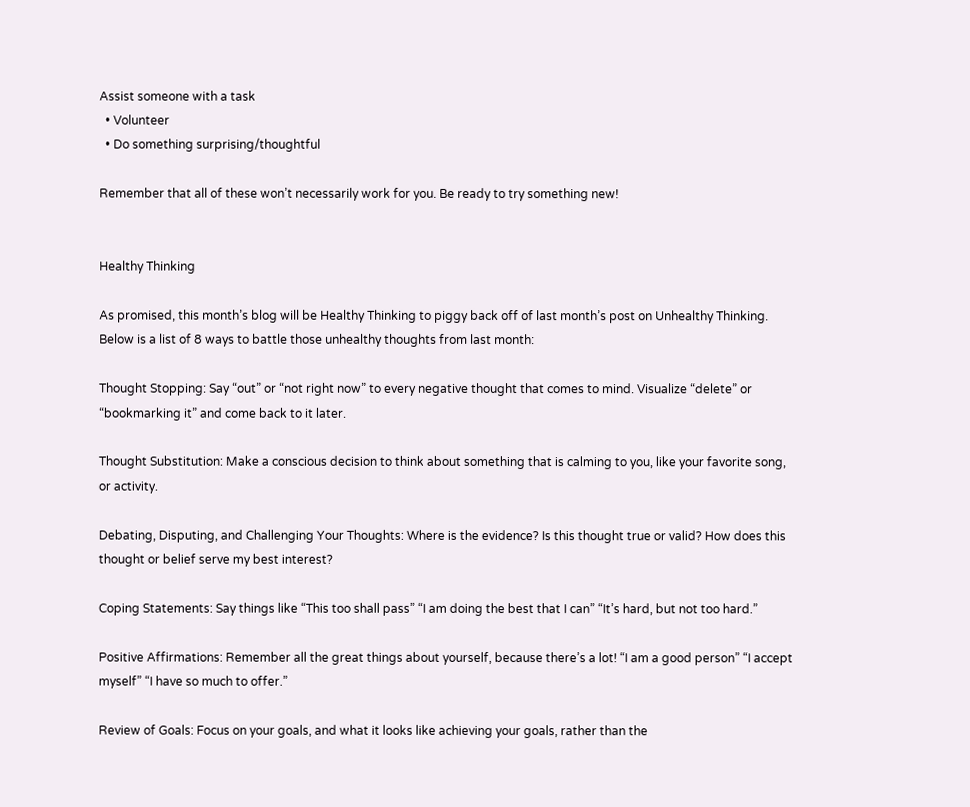Assist someone with a task
  • Volunteer
  • Do something surprising/thoughtful

Remember that all of these won’t necessarily work for you. Be ready to try something new!


Healthy Thinking

As promised, this month’s blog will be Healthy Thinking to piggy back off of last month’s post on Unhealthy Thinking. Below is a list of 8 ways to battle those unhealthy thoughts from last month:

Thought Stopping: Say “out” or “not right now” to every negative thought that comes to mind. Visualize “delete” or “bookmarking it” and come back to it later.

Thought Substitution: Make a conscious decision to think about something that is calming to you, like your favorite song, or activity.

Debating, Disputing, and Challenging Your Thoughts: Where is the evidence? Is this thought true or valid? How does this thought or belief serve my best interest?

Coping Statements: Say things like “This too shall pass” “I am doing the best that I can” “It’s hard, but not too hard.”

Positive Affirmations: Remember all the great things about yourself, because there’s a lot! “I am a good person” “I accept myself” “I have so much to offer.”

Review of Goals: Focus on your goals, and what it looks like achieving your goals, rather than the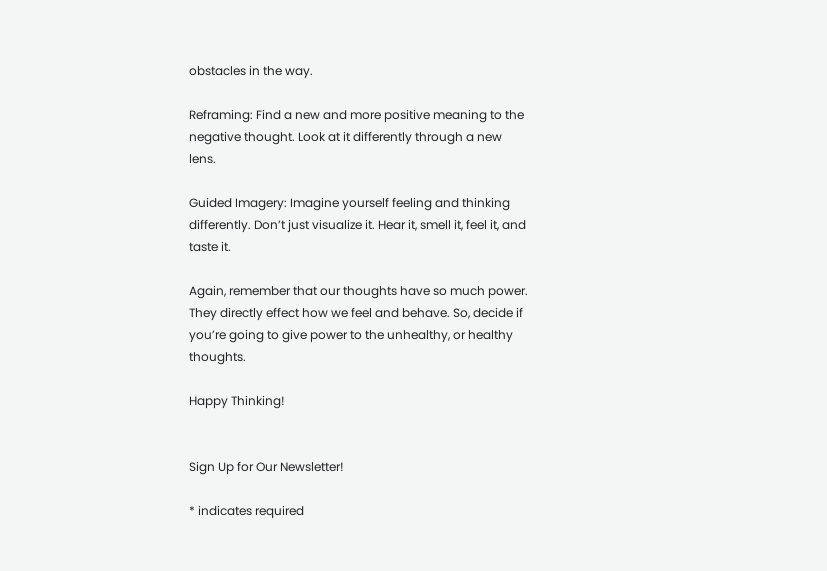obstacles in the way.

Reframing: Find a new and more positive meaning to the negative thought. Look at it differently through a new lens.

Guided Imagery: Imagine yourself feeling and thinking differently. Don’t just visualize it. Hear it, smell it, feel it, and taste it.

Again, remember that our thoughts have so much power. They directly effect how we feel and behave. So, decide if you’re going to give power to the unhealthy, or healthy thoughts.

Happy Thinking!


Sign Up for Our Newsletter!

* indicates required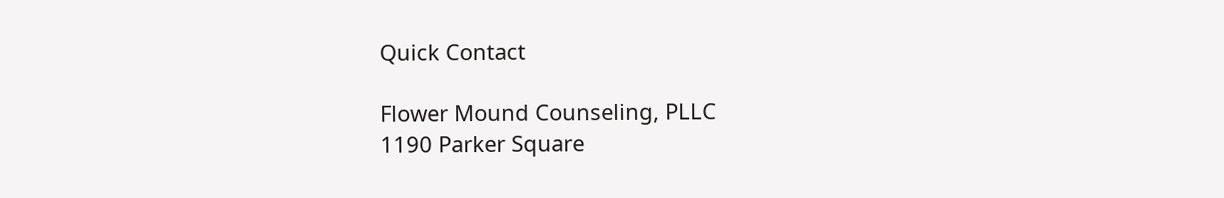Quick Contact

Flower Mound Counseling, PLLC
1190 Parker Square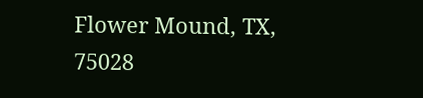Flower Mound, TX, 75028